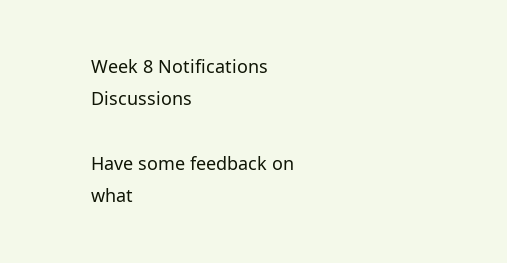Week 8 Notifications Discussions

Have some feedback on what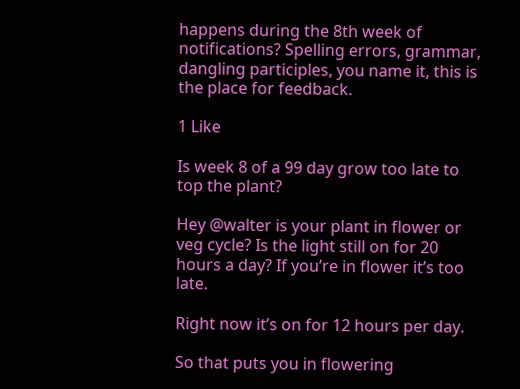happens during the 8th week of notifications? Spelling errors, grammar, dangling participles, you name it, this is the place for feedback.

1 Like

Is week 8 of a 99 day grow too late to top the plant?

Hey @walter is your plant in flower or veg cycle? Is the light still on for 20 hours a day? If you’re in flower it’s too late.

Right now it’s on for 12 hours per day.

So that puts you in flowering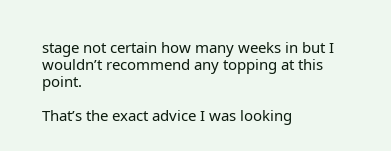stage not certain how many weeks in but I wouldn’t recommend any topping at this point.

That’s the exact advice I was looking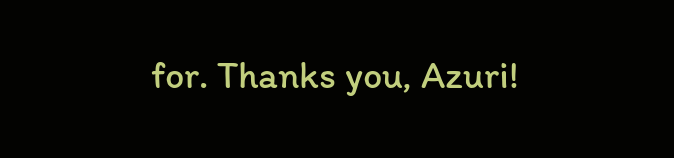for. Thanks you, Azuri!